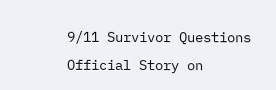9/11 Survivor Questions Official Story on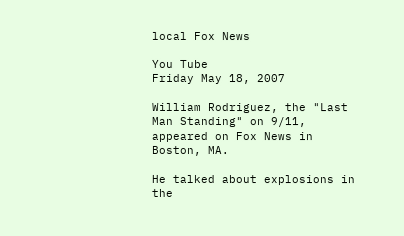local Fox News

You Tube
Friday May 18, 2007

William Rodriguez, the "Last Man Standing" on 9/11, appeared on Fox News in Boston, MA.

He talked about explosions in the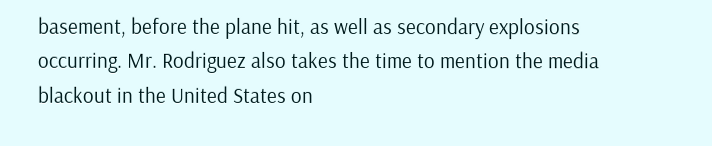basement, before the plane hit, as well as secondary explosions occurring. Mr. Rodriguez also takes the time to mention the media blackout in the United States on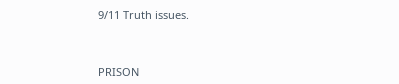9/11 Truth issues.



PRISON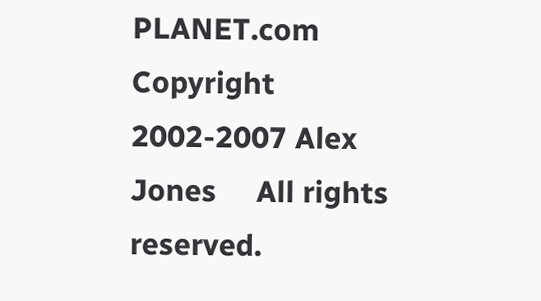PLANET.com     Copyright 2002-2007 Alex Jones     All rights reserved.